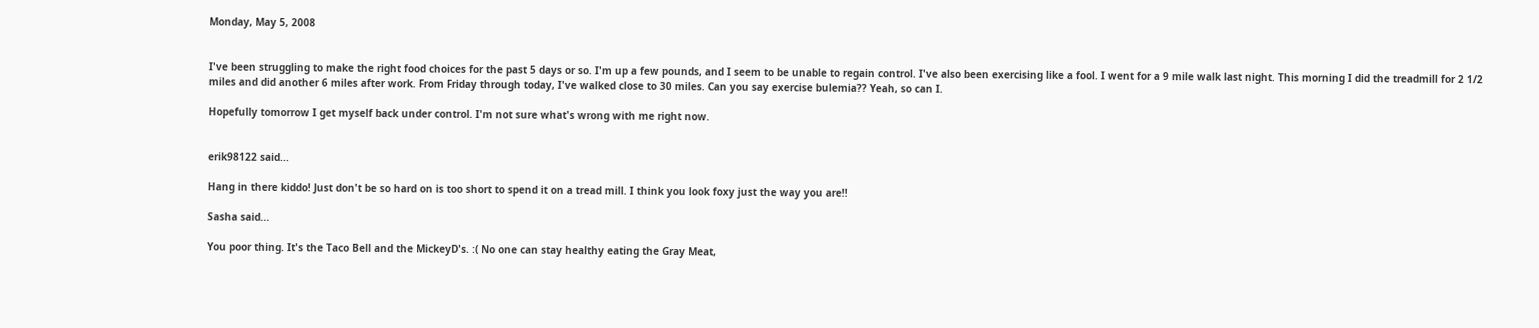Monday, May 5, 2008


I've been struggling to make the right food choices for the past 5 days or so. I'm up a few pounds, and I seem to be unable to regain control. I've also been exercising like a fool. I went for a 9 mile walk last night. This morning I did the treadmill for 2 1/2 miles and did another 6 miles after work. From Friday through today, I've walked close to 30 miles. Can you say exercise bulemia?? Yeah, so can I.

Hopefully tomorrow I get myself back under control. I'm not sure what's wrong with me right now.


erik98122 said...

Hang in there kiddo! Just don't be so hard on is too short to spend it on a tread mill. I think you look foxy just the way you are!!

Sasha said...

You poor thing. It's the Taco Bell and the MickeyD's. :( No one can stay healthy eating the Gray Meat,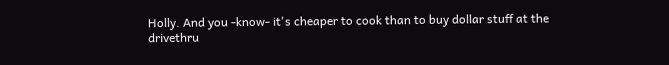Holly. And you -know- it's cheaper to cook than to buy dollar stuff at the drivethru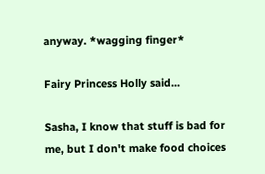anyway. *wagging finger*

Fairy Princess Holly said...

Sasha, I know that stuff is bad for me, but I don't make food choices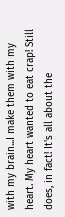with my brain...I make them with my heart. My heart wanted to eat crap! Still does, in fact! It's all about the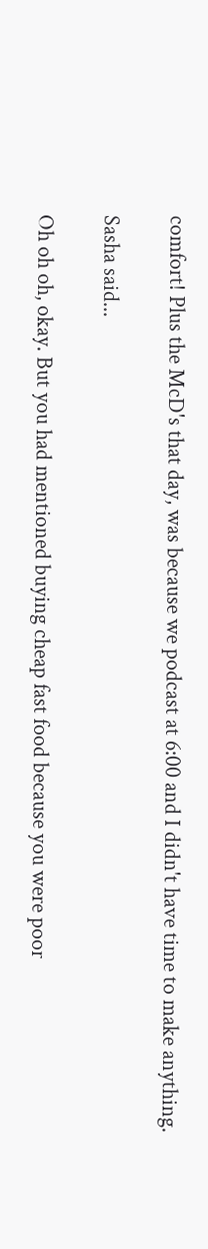comfort! Plus the McD's that day, was because we podcast at 6:00 and I didn't have time to make anything.

Sasha said...

Oh oh oh, okay. But you had mentioned buying cheap fast food because you were poor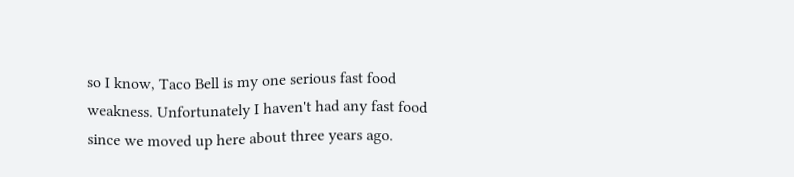so I know, Taco Bell is my one serious fast food weakness. Unfortunately I haven't had any fast food since we moved up here about three years ago.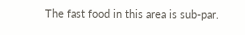The fast food in this area is sub-par.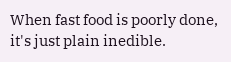When fast food is poorly done, it's just plain inedible.